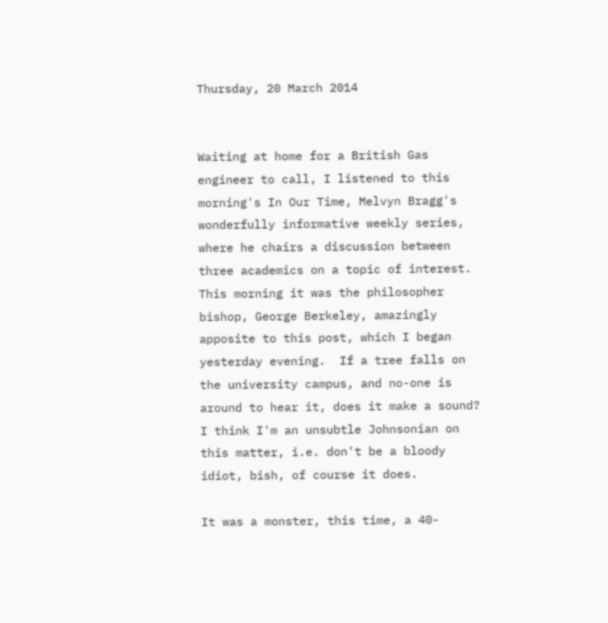Thursday, 20 March 2014


Waiting at home for a British Gas engineer to call, I listened to this morning's In Our Time, Melvyn Bragg's wonderfully informative weekly series, where he chairs a discussion between three academics on a topic of interest.  This morning it was the philosopher bishop, George Berkeley, amazingly apposite to this post, which I began yesterday evening.  If a tree falls on the university campus, and no-one is around to hear it, does it make a sound?  I think I'm an unsubtle Johnsonian on this matter, i.e. don't be a bloody idiot, bish, of course it does.

It was a monster, this time, a 40-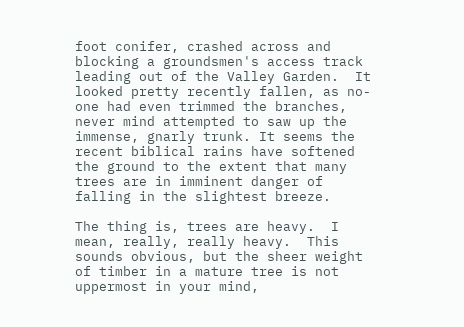foot conifer, crashed across and blocking a groundsmen's access track leading out of the Valley Garden.  It looked pretty recently fallen, as no-one had even trimmed the branches, never mind attempted to saw up the immense, gnarly trunk. It seems the recent biblical rains have softened the ground to the extent that many trees are in imminent danger of falling in the slightest breeze.

The thing is, trees are heavy.  I mean, really, really heavy.  This sounds obvious, but the sheer weight of timber in a mature tree is not uppermost in your mind,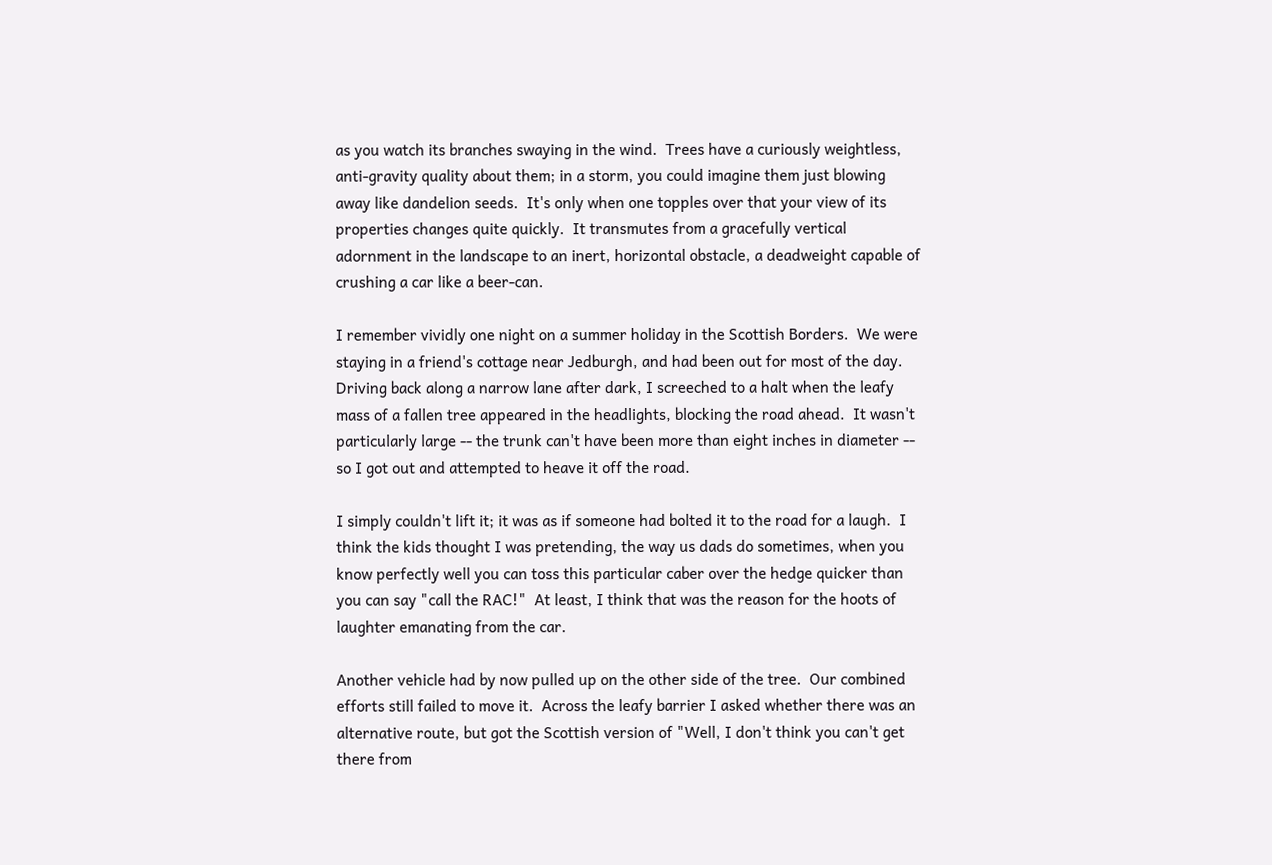as you watch its branches swaying in the wind.  Trees have a curiously weightless, anti-gravity quality about them; in a storm, you could imagine them just blowing away like dandelion seeds.  It's only when one topples over that your view of its properties changes quite quickly.  It transmutes from a gracefully vertical adornment in the landscape to an inert, horizontal obstacle, a deadweight capable of crushing a car like a beer-can.

I remember vividly one night on a summer holiday in the Scottish Borders.  We were staying in a friend's cottage near Jedburgh, and had been out for most of the day.  Driving back along a narrow lane after dark, I screeched to a halt when the leafy mass of a fallen tree appeared in the headlights, blocking the road ahead.  It wasn't particularly large -- the trunk can't have been more than eight inches in diameter -- so I got out and attempted to heave it off the road.

I simply couldn't lift it; it was as if someone had bolted it to the road for a laugh.  I think the kids thought I was pretending, the way us dads do sometimes, when you know perfectly well you can toss this particular caber over the hedge quicker than you can say "call the RAC!"  At least, I think that was the reason for the hoots of laughter emanating from the car.

Another vehicle had by now pulled up on the other side of the tree.  Our combined efforts still failed to move it.  Across the leafy barrier I asked whether there was an alternative route, but got the Scottish version of "Well, I don't think you can't get there from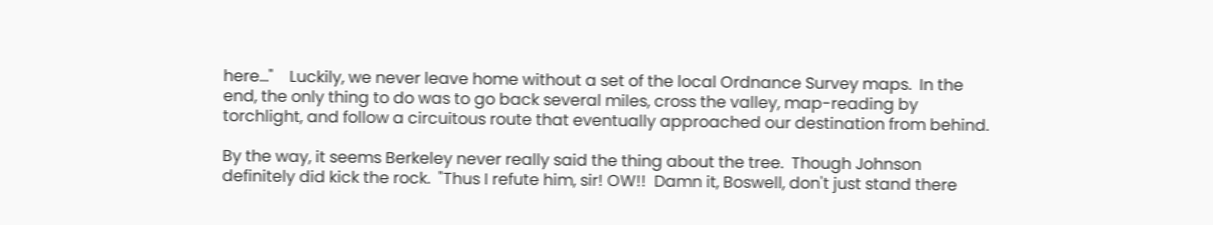here..."    Luckily, we never leave home without a set of the local Ordnance Survey maps.  In the end, the only thing to do was to go back several miles, cross the valley, map-reading by torchlight, and follow a circuitous route that eventually approached our destination from behind.

By the way, it seems Berkeley never really said the thing about the tree.  Though Johnson definitely did kick the rock.  "Thus I refute him, sir! OW!!  Damn it, Boswell, don't just stand there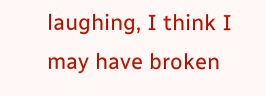laughing, I think I may have broken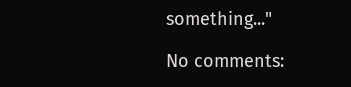something..."

No comments: